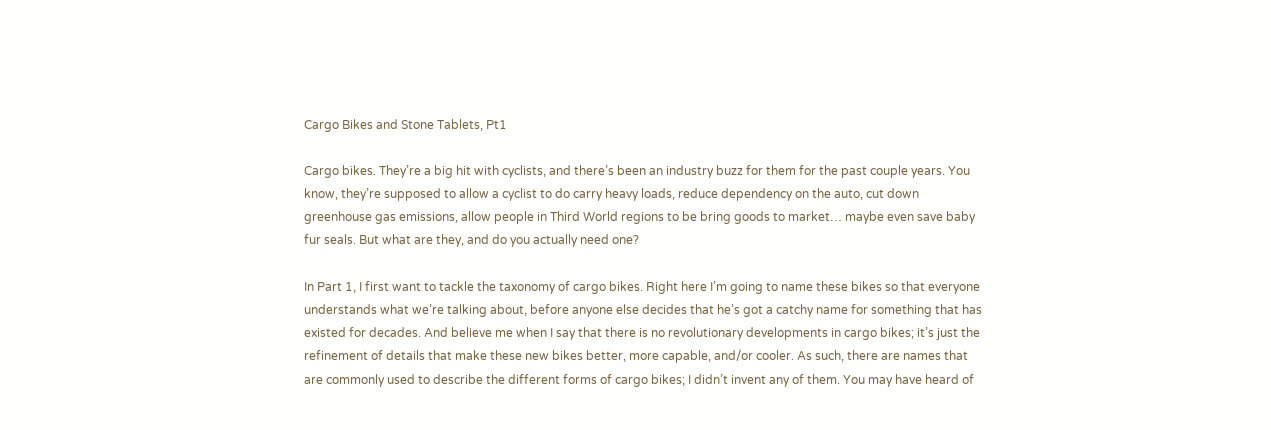Cargo Bikes and Stone Tablets, Pt1

Cargo bikes. They’re a big hit with cyclists, and there’s been an industry buzz for them for the past couple years. You know, they’re supposed to allow a cyclist to do carry heavy loads, reduce dependency on the auto, cut down greenhouse gas emissions, allow people in Third World regions to be bring goods to market… maybe even save baby fur seals. But what are they, and do you actually need one?

In Part 1, I first want to tackle the taxonomy of cargo bikes. Right here I’m going to name these bikes so that everyone understands what we’re talking about, before anyone else decides that he’s got a catchy name for something that has existed for decades. And believe me when I say that there is no revolutionary developments in cargo bikes; it’s just the refinement of details that make these new bikes better, more capable, and/or cooler. As such, there are names that are commonly used to describe the different forms of cargo bikes; I didn’t invent any of them. You may have heard of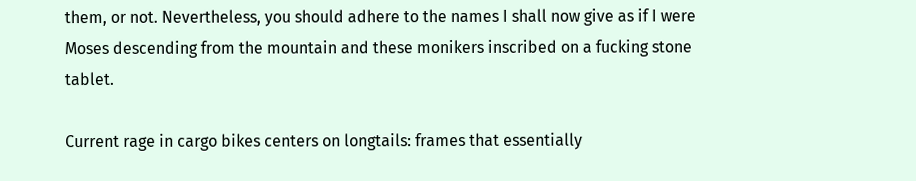them, or not. Nevertheless, you should adhere to the names I shall now give as if I were Moses descending from the mountain and these monikers inscribed on a fucking stone tablet.

Current rage in cargo bikes centers on longtails: frames that essentially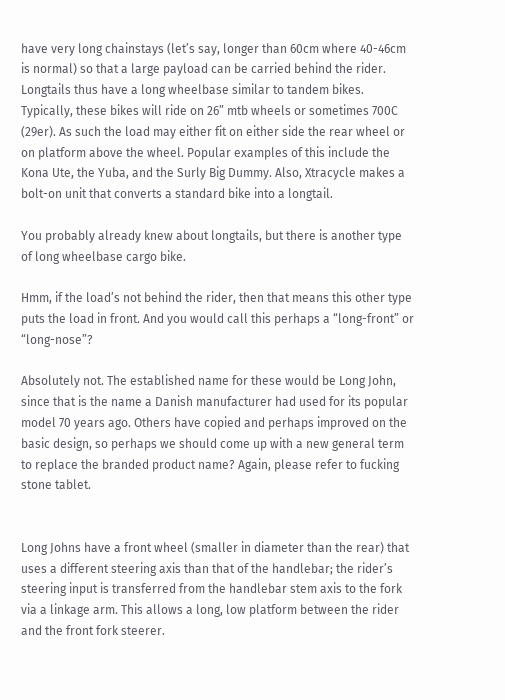have very long chainstays (let’s say, longer than 60cm where 40-46cm is normal) so that a large payload can be carried behind the rider. Longtails thus have a long wheelbase similar to tandem bikes. Typically, these bikes will ride on 26” mtb wheels or sometimes 700C (29er). As such the load may either fit on either side the rear wheel or on platform above the wheel. Popular examples of this include the Kona Ute, the Yuba, and the Surly Big Dummy. Also, Xtracycle makes a bolt-on unit that converts a standard bike into a longtail.

You probably already knew about longtails, but there is another type of long wheelbase cargo bike.

Hmm, if the load’s not behind the rider, then that means this other type puts the load in front. And you would call this perhaps a “long-front” or “long-nose”?

Absolutely not. The established name for these would be Long John, since that is the name a Danish manufacturer had used for its popular model 70 years ago. Others have copied and perhaps improved on the basic design, so perhaps we should come up with a new general term to replace the branded product name? Again, please refer to fucking stone tablet.


Long Johns have a front wheel (smaller in diameter than the rear) that uses a different steering axis than that of the handlebar; the rider’s steering input is transferred from the handlebar stem axis to the fork via a linkage arm. This allows a long, low platform between the rider and the front fork steerer.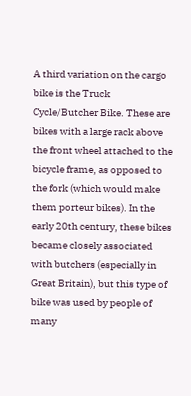A third variation on the cargo bike is the Truck Cycle/Butcher Bike. These are bikes with a large rack above the front wheel attached to the bicycle frame, as opposed to the fork (which would make them porteur bikes). In the early 20th century, these bikes became closely associated with butchers (especially in Great Britain), but this type of bike was used by people of many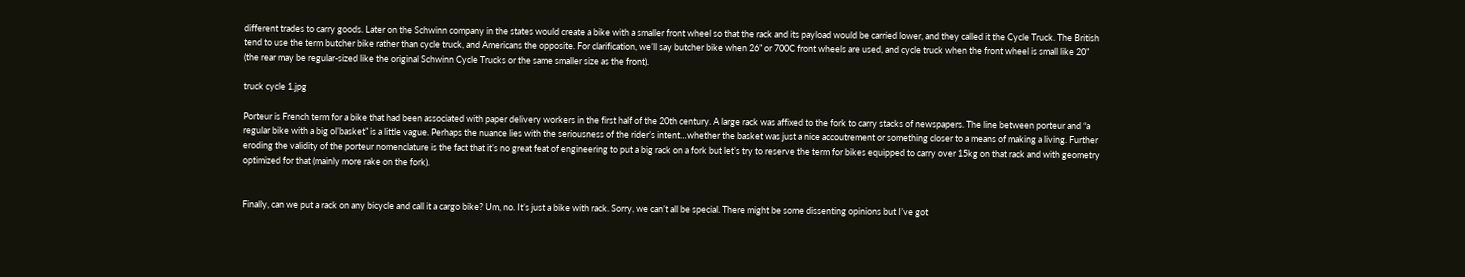different trades to carry goods. Later on the Schwinn company in the states would create a bike with a smaller front wheel so that the rack and its payload would be carried lower, and they called it the Cycle Truck. The British tend to use the term butcher bike rather than cycle truck, and Americans the opposite. For clarification, we’ll say butcher bike when 26” or 700C front wheels are used, and cycle truck when the front wheel is small like 20” (the rear may be regular-sized like the original Schwinn Cycle Trucks or the same smaller size as the front).

truck cycle 1.jpg

Porteur is French term for a bike that had been associated with paper delivery workers in the first half of the 20th century. A large rack was affixed to the fork to carry stacks of newspapers. The line between porteur and “a regular bike with a big ol’basket” is a little vague. Perhaps the nuance lies with the seriousness of the rider’s intent…whether the basket was just a nice accoutrement or something closer to a means of making a living. Further eroding the validity of the porteur nomenclature is the fact that it’s no great feat of engineering to put a big rack on a fork but let’s try to reserve the term for bikes equipped to carry over 15kg on that rack and with geometry optimized for that (mainly more rake on the fork).


Finally, can we put a rack on any bicycle and call it a cargo bike? Um, no. It’s just a bike with rack. Sorry, we can’t all be special. There might be some dissenting opinions but I’ve got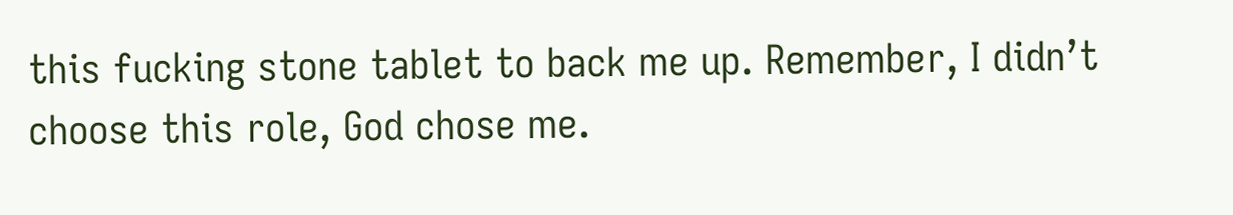this fucking stone tablet to back me up. Remember, I didn’t choose this role, God chose me.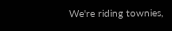We're riding townies,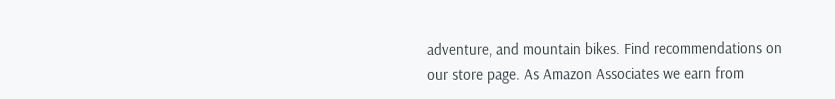adventure, and mountain bikes. Find recommendations on our store page. As Amazon Associates we earn from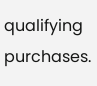qualifying purchases.